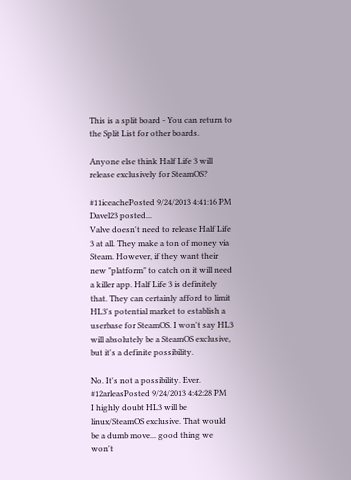This is a split board - You can return to the Split List for other boards.

Anyone else think Half Life 3 will release exclusively for SteamOS?

#11iceachePosted 9/24/2013 4:41:16 PM
Davel23 posted...
Valve doesn't need to release Half Life 3 at all. They make a ton of money via Steam. However, if they want their new "platform" to catch on it will need a killer app. Half Life 3 is definitely that. They can certainly afford to limit HL3's potential market to establish a userbase for SteamOS. I won't say HL3 will absolutely be a SteamOS exclusive, but it's a definite possibility.

No. It's not a possibility. Ever.
#12arleasPosted 9/24/2013 4:42:28 PM
I highly doubt HL3 will be linux/SteamOS exclusive. That would be a dumb move... good thing we won't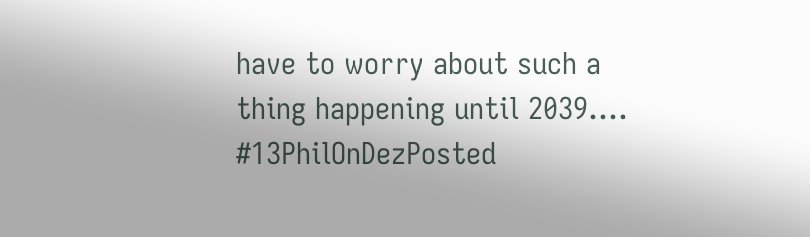have to worry about such a thing happening until 2039....
#13PhilOnDezPosted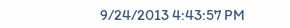9/24/2013 4:43:57 PM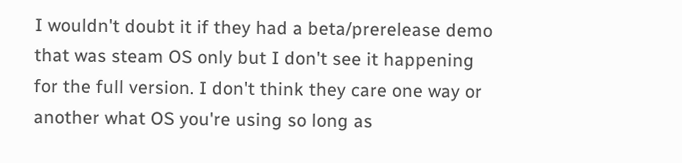I wouldn't doubt it if they had a beta/prerelease demo that was steam OS only but I don't see it happening for the full version. I don't think they care one way or another what OS you're using so long as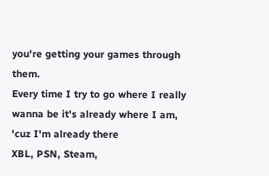you're getting your games through them.
Every time I try to go where I really wanna be it's already where I am, 'cuz I'm already there
XBL, PSN, Steam,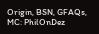Origin, BSN, GFAQs, MC: PhilOnDez